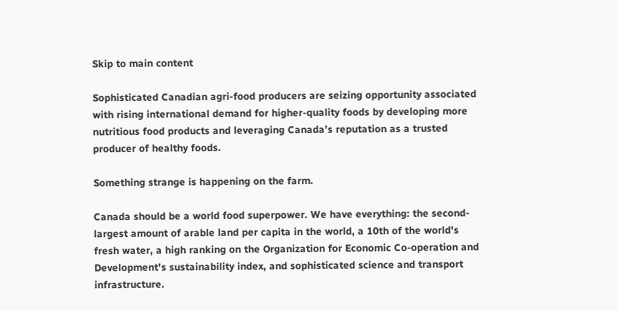Skip to main content

Sophisticated Canadian agri-food producers are seizing opportunity associated with rising international demand for higher-quality foods by developing more nutritious food products and leveraging Canada’s reputation as a trusted producer of healthy foods.

Something strange is happening on the farm.

Canada should be a world food superpower. We have everything: the second-largest amount of arable land per capita in the world, a 10th of the world's fresh water, a high ranking on the Organization for Economic Co-operation and Development's sustainability index, and sophisticated science and transport infrastructure.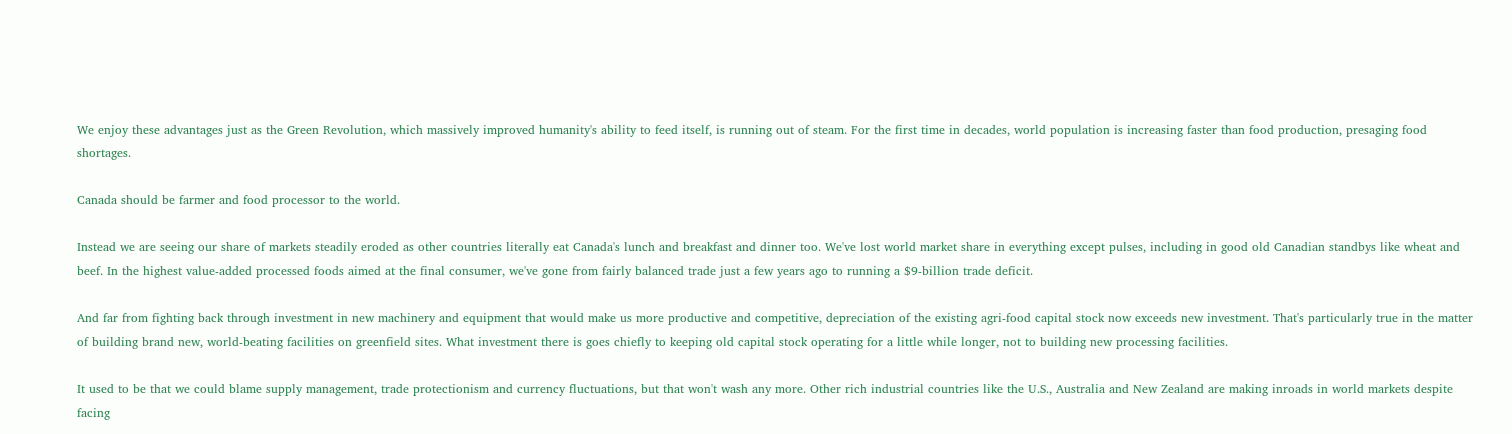We enjoy these advantages just as the Green Revolution, which massively improved humanity's ability to feed itself, is running out of steam. For the first time in decades, world population is increasing faster than food production, presaging food shortages.

Canada should be farmer and food processor to the world.

Instead we are seeing our share of markets steadily eroded as other countries literally eat Canada's lunch and breakfast and dinner too. We've lost world market share in everything except pulses, including in good old Canadian standbys like wheat and beef. In the highest value-added processed foods aimed at the final consumer, we've gone from fairly balanced trade just a few years ago to running a $9-billion trade deficit.

And far from fighting back through investment in new machinery and equipment that would make us more productive and competitive, depreciation of the existing agri-food capital stock now exceeds new investment. That's particularly true in the matter of building brand new, world-beating facilities on greenfield sites. What investment there is goes chiefly to keeping old capital stock operating for a little while longer, not to building new processing facilities.

It used to be that we could blame supply management, trade protectionism and currency fluctuations, but that won't wash any more. Other rich industrial countries like the U.S., Australia and New Zealand are making inroads in world markets despite facing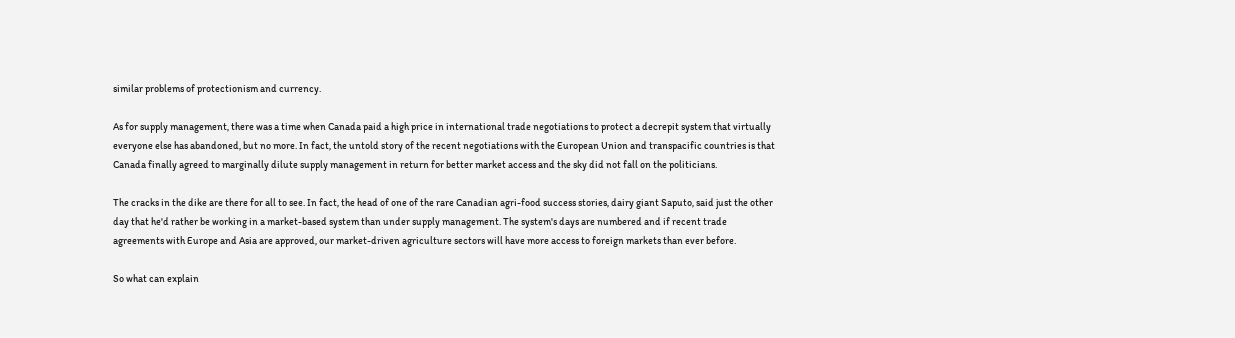similar problems of protectionism and currency.

As for supply management, there was a time when Canada paid a high price in international trade negotiations to protect a decrepit system that virtually everyone else has abandoned, but no more. In fact, the untold story of the recent negotiations with the European Union and transpacific countries is that Canada finally agreed to marginally dilute supply management in return for better market access and the sky did not fall on the politicians.

The cracks in the dike are there for all to see. In fact, the head of one of the rare Canadian agri-food success stories, dairy giant Saputo, said just the other day that he'd rather be working in a market-based system than under supply management. The system's days are numbered and if recent trade agreements with Europe and Asia are approved, our market-driven agriculture sectors will have more access to foreign markets than ever before.

So what can explain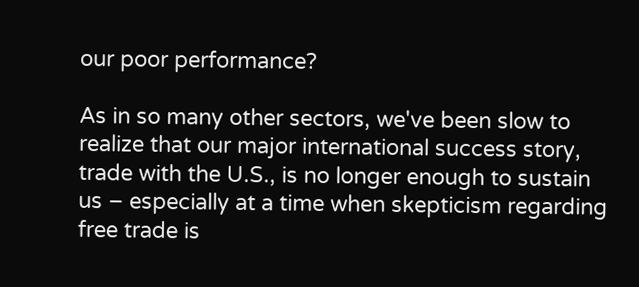our poor performance?

As in so many other sectors, we've been slow to realize that our major international success story, trade with the U.S., is no longer enough to sustain us – especially at a time when skepticism regarding free trade is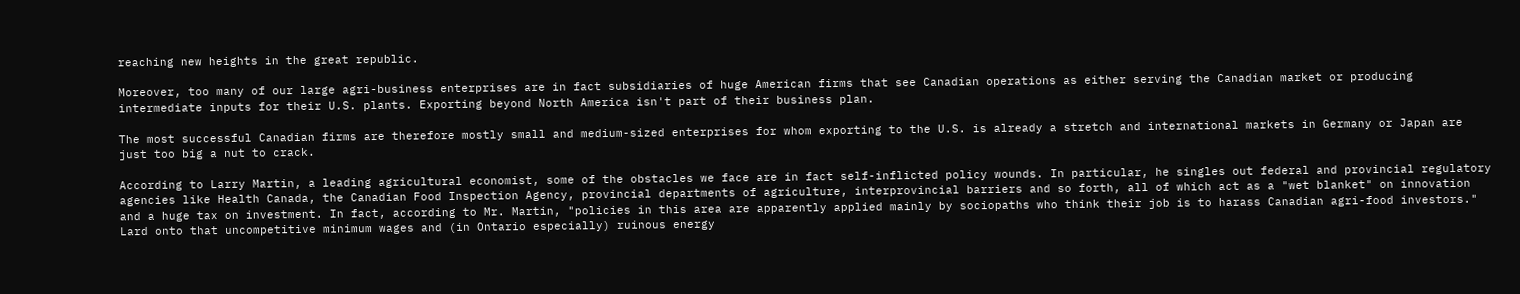reaching new heights in the great republic.

Moreover, too many of our large agri-business enterprises are in fact subsidiaries of huge American firms that see Canadian operations as either serving the Canadian market or producing intermediate inputs for their U.S. plants. Exporting beyond North America isn't part of their business plan.

The most successful Canadian firms are therefore mostly small and medium-sized enterprises for whom exporting to the U.S. is already a stretch and international markets in Germany or Japan are just too big a nut to crack.

According to Larry Martin, a leading agricultural economist, some of the obstacles we face are in fact self-inflicted policy wounds. In particular, he singles out federal and provincial regulatory agencies like Health Canada, the Canadian Food Inspection Agency, provincial departments of agriculture, interprovincial barriers and so forth, all of which act as a "wet blanket" on innovation and a huge tax on investment. In fact, according to Mr. Martin, "policies in this area are apparently applied mainly by sociopaths who think their job is to harass Canadian agri-food investors." Lard onto that uncompetitive minimum wages and (in Ontario especially) ruinous energy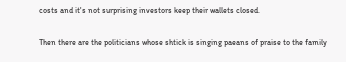costs and it's not surprising investors keep their wallets closed.

Then there are the politicians whose shtick is singing paeans of praise to the family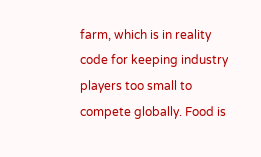farm, which is in reality code for keeping industry players too small to compete globally. Food is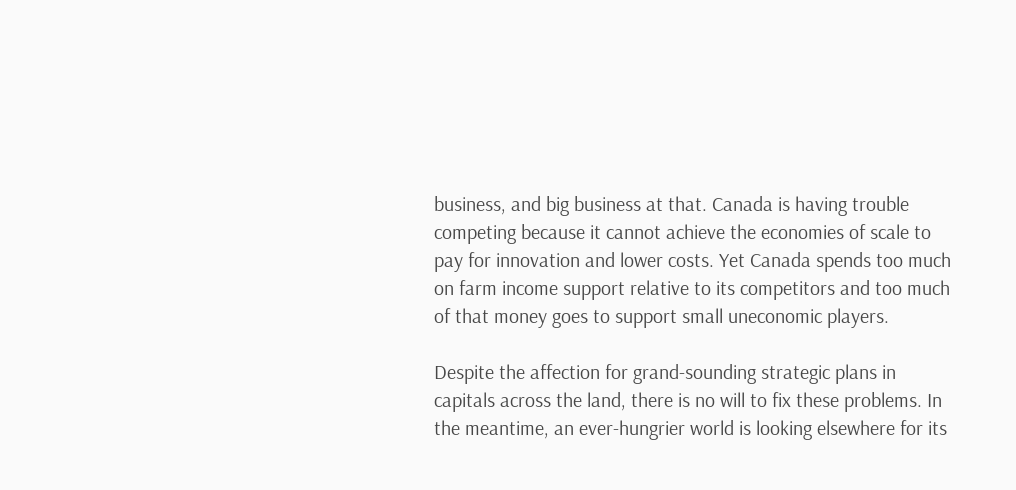business, and big business at that. Canada is having trouble competing because it cannot achieve the economies of scale to pay for innovation and lower costs. Yet Canada spends too much on farm income support relative to its competitors and too much of that money goes to support small uneconomic players.

Despite the affection for grand-sounding strategic plans in capitals across the land, there is no will to fix these problems. In the meantime, an ever-hungrier world is looking elsewhere for its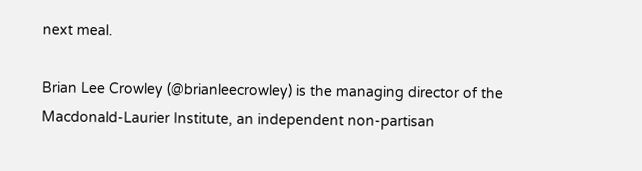next meal.

Brian Lee Crowley (@brianleecrowley) is the managing director of the Macdonald-Laurier Institute, an independent non-partisan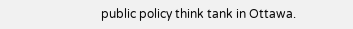public policy think tank in Ottawa.